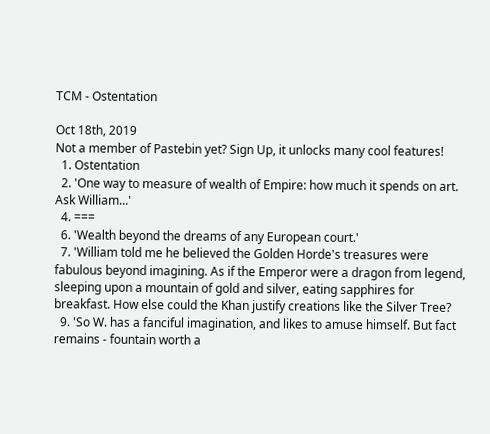TCM - Ostentation

Oct 18th, 2019
Not a member of Pastebin yet? Sign Up, it unlocks many cool features!
  1. Ostentation
  2. 'One way to measure of wealth of Empire: how much it spends on art. Ask William...'
  4. ===
  6. 'Wealth beyond the dreams of any European court.'
  7. 'William told me he believed the Golden Horde's treasures were fabulous beyond imagining. As if the Emperor were a dragon from legend, sleeping upon a mountain of gold and silver, eating sapphires for breakfast. How else could the Khan justify creations like the Silver Tree?
  9. 'So W. has a fanciful imagination, and likes to amuse himself. But fact remains - fountain worth a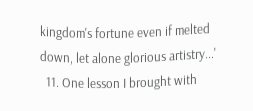kingdom's fortune even if melted down, let alone glorious artistry...'
  11. One lesson I brought with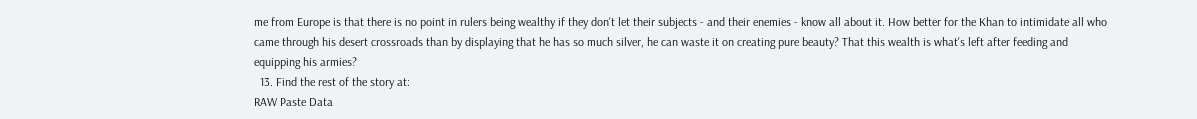me from Europe is that there is no point in rulers being wealthy if they don't let their subjects - and their enemies - know all about it. How better for the Khan to intimidate all who came through his desert crossroads than by displaying that he has so much silver, he can waste it on creating pure beauty? That this wealth is what's left after feeding and equipping his armies?
  13. Find the rest of the story at:
RAW Paste Data